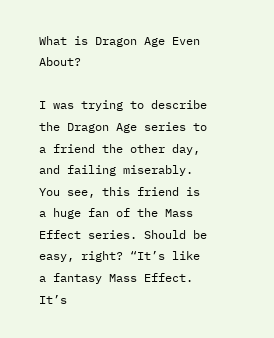What is Dragon Age Even About?

I was trying to describe the Dragon Age series to a friend the other day, and failing miserably. You see, this friend is a huge fan of the Mass Effect series. Should be easy, right? “It’s like a fantasy Mass Effect. It’s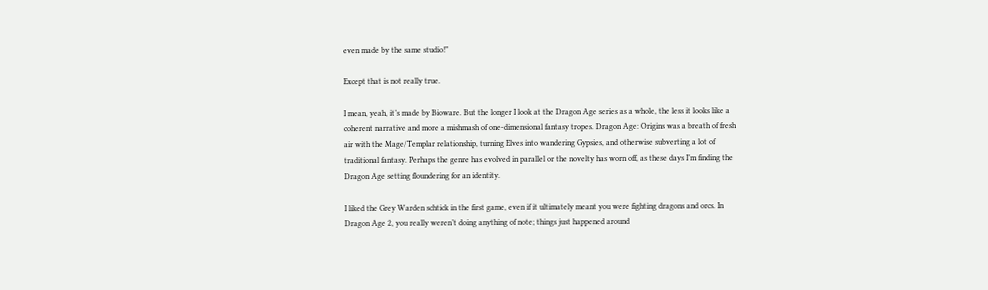even made by the same studio!”

Except that is not really true.

I mean, yeah, it’s made by Bioware. But the longer I look at the Dragon Age series as a whole, the less it looks like a coherent narrative and more a mishmash of one-dimensional fantasy tropes. Dragon Age: Origins was a breath of fresh air with the Mage/Templar relationship, turning Elves into wandering Gypsies, and otherwise subverting a lot of traditional fantasy. Perhaps the genre has evolved in parallel or the novelty has worn off, as these days I’m finding the Dragon Age setting floundering for an identity.

I liked the Grey Warden schtick in the first game, even if it ultimately meant you were fighting dragons and orcs. In Dragon Age 2, you really weren’t doing anything of note; things just happened around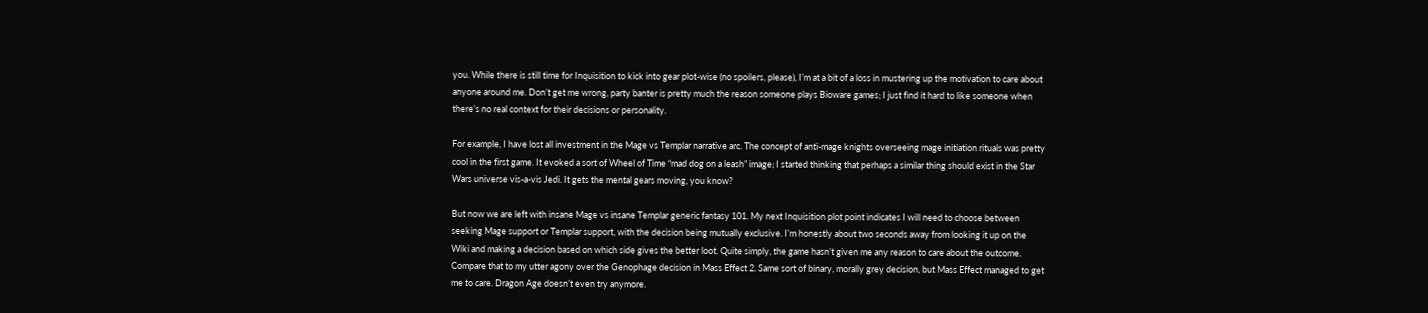you. While there is still time for Inquisition to kick into gear plot-wise (no spoilers, please), I’m at a bit of a loss in mustering up the motivation to care about anyone around me. Don’t get me wrong, party banter is pretty much the reason someone plays Bioware games; I just find it hard to like someone when there’s no real context for their decisions or personality.

For example, I have lost all investment in the Mage vs Templar narrative arc. The concept of anti-mage knights overseeing mage initiation rituals was pretty cool in the first game. It evoked a sort of Wheel of Time “mad dog on a leash” image; I started thinking that perhaps a similar thing should exist in the Star Wars universe vis-a-vis Jedi. It gets the mental gears moving, you know?

But now we are left with insane Mage vs insane Templar generic fantasy 101. My next Inquisition plot point indicates I will need to choose between seeking Mage support or Templar support, with the decision being mutually exclusive. I’m honestly about two seconds away from looking it up on the Wiki and making a decision based on which side gives the better loot. Quite simply, the game hasn’t given me any reason to care about the outcome. Compare that to my utter agony over the Genophage decision in Mass Effect 2. Same sort of binary, morally grey decision, but Mass Effect managed to get me to care. Dragon Age doesn’t even try anymore.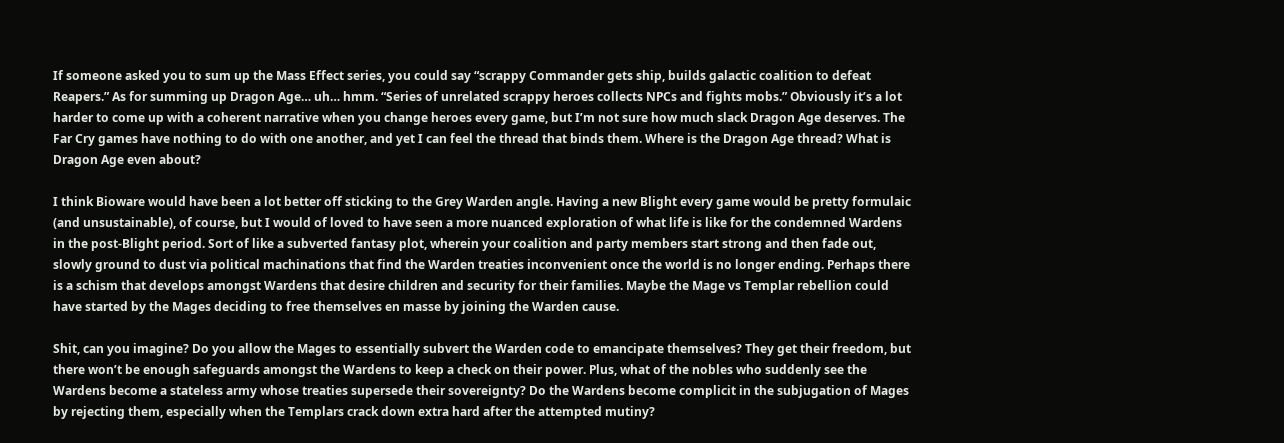If someone asked you to sum up the Mass Effect series, you could say “scrappy Commander gets ship, builds galactic coalition to defeat Reapers.” As for summing up Dragon Age… uh… hmm. “Series of unrelated scrappy heroes collects NPCs and fights mobs.” Obviously it’s a lot harder to come up with a coherent narrative when you change heroes every game, but I’m not sure how much slack Dragon Age deserves. The Far Cry games have nothing to do with one another, and yet I can feel the thread that binds them. Where is the Dragon Age thread? What is Dragon Age even about?

I think Bioware would have been a lot better off sticking to the Grey Warden angle. Having a new Blight every game would be pretty formulaic (and unsustainable), of course, but I would of loved to have seen a more nuanced exploration of what life is like for the condemned Wardens in the post-Blight period. Sort of like a subverted fantasy plot, wherein your coalition and party members start strong and then fade out, slowly ground to dust via political machinations that find the Warden treaties inconvenient once the world is no longer ending. Perhaps there is a schism that develops amongst Wardens that desire children and security for their families. Maybe the Mage vs Templar rebellion could have started by the Mages deciding to free themselves en masse by joining the Warden cause.

Shit, can you imagine? Do you allow the Mages to essentially subvert the Warden code to emancipate themselves? They get their freedom, but there won’t be enough safeguards amongst the Wardens to keep a check on their power. Plus, what of the nobles who suddenly see the Wardens become a stateless army whose treaties supersede their sovereignty? Do the Wardens become complicit in the subjugation of Mages by rejecting them, especially when the Templars crack down extra hard after the attempted mutiny?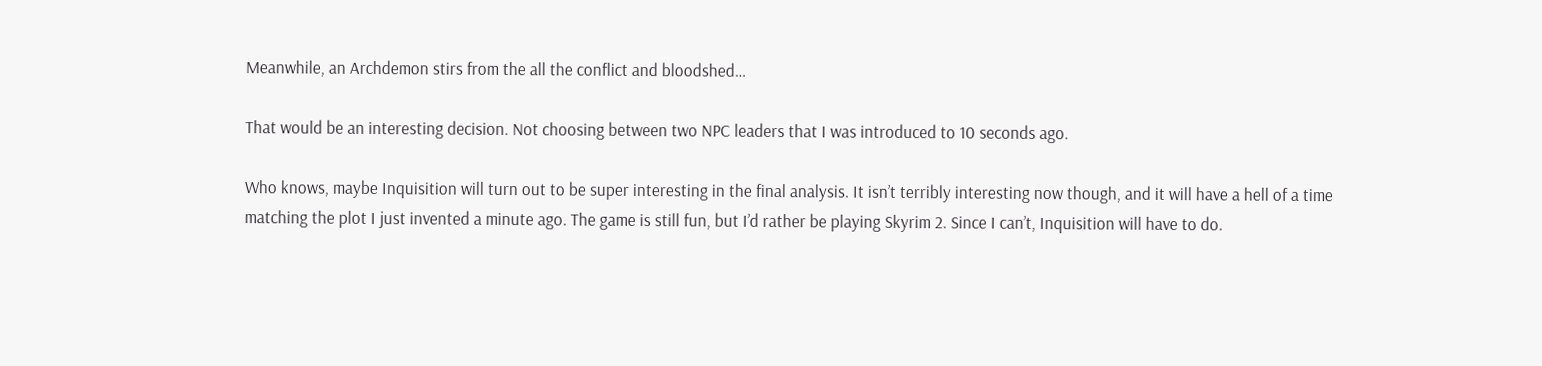Meanwhile, an Archdemon stirs from the all the conflict and bloodshed…

That would be an interesting decision. Not choosing between two NPC leaders that I was introduced to 10 seconds ago.

Who knows, maybe Inquisition will turn out to be super interesting in the final analysis. It isn’t terribly interesting now though, and it will have a hell of a time matching the plot I just invented a minute ago. The game is still fun, but I’d rather be playing Skyrim 2. Since I can’t, Inquisition will have to do.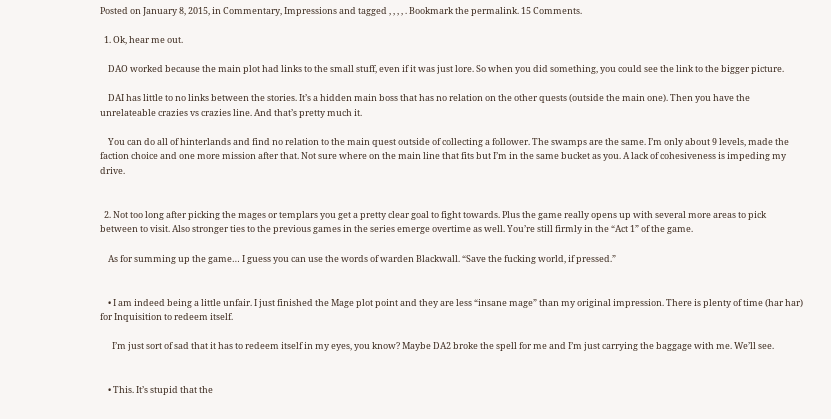Posted on January 8, 2015, in Commentary, Impressions and tagged , , , , . Bookmark the permalink. 15 Comments.

  1. Ok, hear me out.

    DAO worked because the main plot had links to the small stuff, even if it was just lore. So when you did something, you could see the link to the bigger picture.

    DAI has little to no links between the stories. It’s a hidden main boss that has no relation on the other quests (outside the main one). Then you have the unrelateable crazies vs crazies line. And that’s pretty much it.

    You can do all of hinterlands and find no relation to the main quest outside of collecting a follower. The swamps are the same. I’m only about 9 levels, made the faction choice and one more mission after that. Not sure where on the main line that fits but I’m in the same bucket as you. A lack of cohesiveness is impeding my drive.


  2. Not too long after picking the mages or templars you get a pretty clear goal to fight towards. Plus the game really opens up with several more areas to pick between to visit. Also stronger ties to the previous games in the series emerge overtime as well. You’re still firmly in the “Act 1” of the game.

    As for summing up the game… I guess you can use the words of warden Blackwall. “Save the fucking world, if pressed.”


    • I am indeed being a little unfair. I just finished the Mage plot point and they are less “insane mage” than my original impression. There is plenty of time (har har) for Inquisition to redeem itself.

      I’m just sort of sad that it has to redeem itself in my eyes, you know? Maybe DA2 broke the spell for me and I’m just carrying the baggage with me. We’ll see.


    • This. It’s stupid that the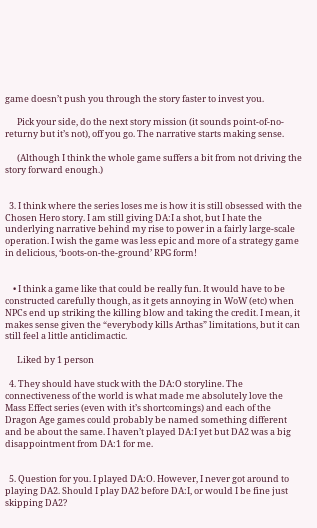game doesn’t push you through the story faster to invest you.

      Pick your side, do the next story mission (it sounds point-of-no-returny but it’s not), off you go. The narrative starts making sense.

      (Although I think the whole game suffers a bit from not driving the story forward enough.)


  3. I think where the series loses me is how it is still obsessed with the Chosen Hero story. I am still giving DA:I a shot, but I hate the underlying narrative behind my rise to power in a fairly large-scale operation. I wish the game was less epic and more of a strategy game in delicious, ‘boots-on-the-ground’ RPG form!


    • I think a game like that could be really fun. It would have to be constructed carefully though, as it gets annoying in WoW (etc) when NPCs end up striking the killing blow and taking the credit. I mean, it makes sense given the “everybody kills Arthas” limitations, but it can still feel a little anticlimactic.

      Liked by 1 person

  4. They should have stuck with the DA:O storyline. The connectiveness of the world is what made me absolutely love the Mass Effect series (even with it’s shortcomings) and each of the Dragon Age games could probably be named something different and be about the same. I haven’t played DA:I yet but DA2 was a big disappointment from DA:1 for me.


  5. Question for you. I played DA:O. However, I never got around to playing DA2. Should I play DA2 before DA:I, or would I be fine just skipping DA2?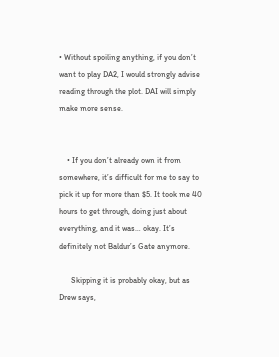• Without spoiling anything, if you don’t want to play DA2, I would strongly advise reading through the plot. DAI will simply make more sense.


    • If you don’t already own it from somewhere, it’s difficult for me to say to pick it up for more than $5. It took me 40 hours to get through, doing just about everything, and it was… okay. It’s definitely not Baldur’s Gate anymore.

      Skipping it is probably okay, but as Drew says,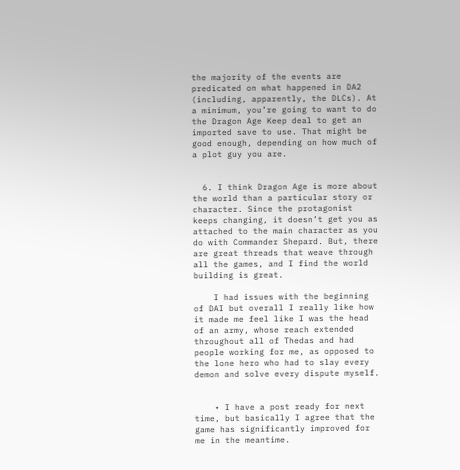the majority of the events are predicated on what happened in DA2 (including, apparently, the DLCs). At a minimum, you’re going to want to do the Dragon Age Keep deal to get an imported save to use. That might be good enough, depending on how much of a plot guy you are.


  6. I think Dragon Age is more about the world than a particular story or character. Since the protagonist keeps changing, it doesn’t get you as attached to the main character as you do with Commander Shepard. But, there are great threads that weave through all the games, and I find the world building is great.

    I had issues with the beginning of DAI but overall I really like how it made me feel like I was the head of an army, whose reach extended throughout all of Thedas and had people working for me, as opposed to the lone hero who had to slay every demon and solve every dispute myself.


    • I have a post ready for next time, but basically I agree that the game has significantly improved for me in the meantime.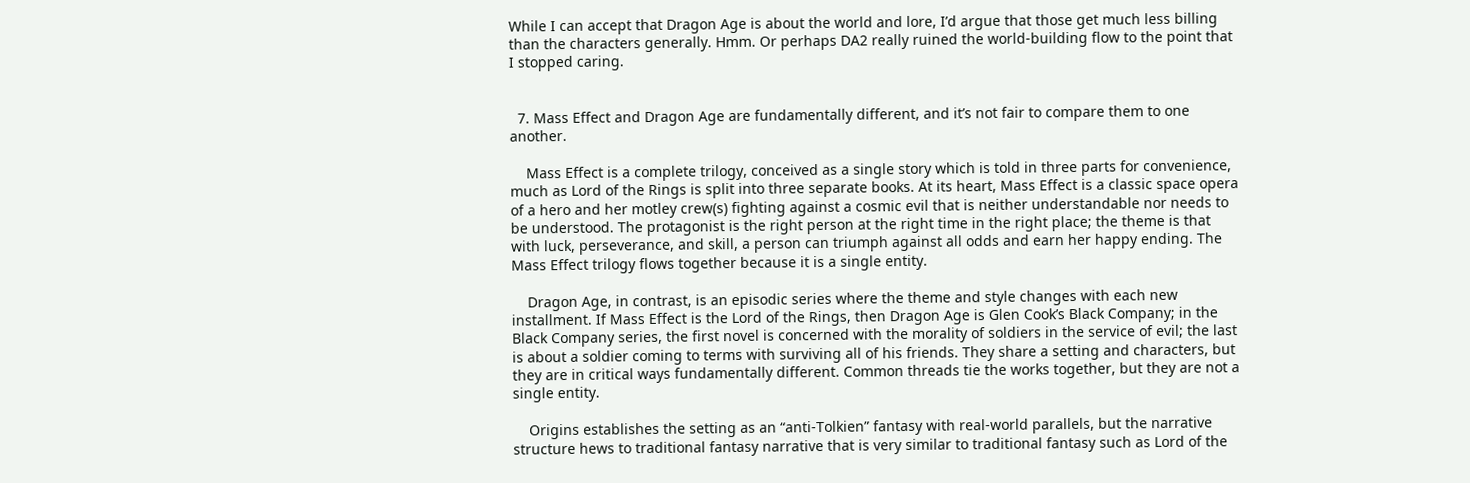While I can accept that Dragon Age is about the world and lore, I’d argue that those get much less billing than the characters generally. Hmm. Or perhaps DA2 really ruined the world-building flow to the point that I stopped caring.


  7. Mass Effect and Dragon Age are fundamentally different, and it’s not fair to compare them to one another.

    Mass Effect is a complete trilogy, conceived as a single story which is told in three parts for convenience, much as Lord of the Rings is split into three separate books. At its heart, Mass Effect is a classic space opera of a hero and her motley crew(s) fighting against a cosmic evil that is neither understandable nor needs to be understood. The protagonist is the right person at the right time in the right place; the theme is that with luck, perseverance, and skill, a person can triumph against all odds and earn her happy ending. The Mass Effect trilogy flows together because it is a single entity.

    Dragon Age, in contrast, is an episodic series where the theme and style changes with each new installment. If Mass Effect is the Lord of the Rings, then Dragon Age is Glen Cook’s Black Company; in the Black Company series, the first novel is concerned with the morality of soldiers in the service of evil; the last is about a soldier coming to terms with surviving all of his friends. They share a setting and characters, but they are in critical ways fundamentally different. Common threads tie the works together, but they are not a single entity.

    Origins establishes the setting as an “anti-Tolkien” fantasy with real-world parallels, but the narrative structure hews to traditional fantasy narrative that is very similar to traditional fantasy such as Lord of the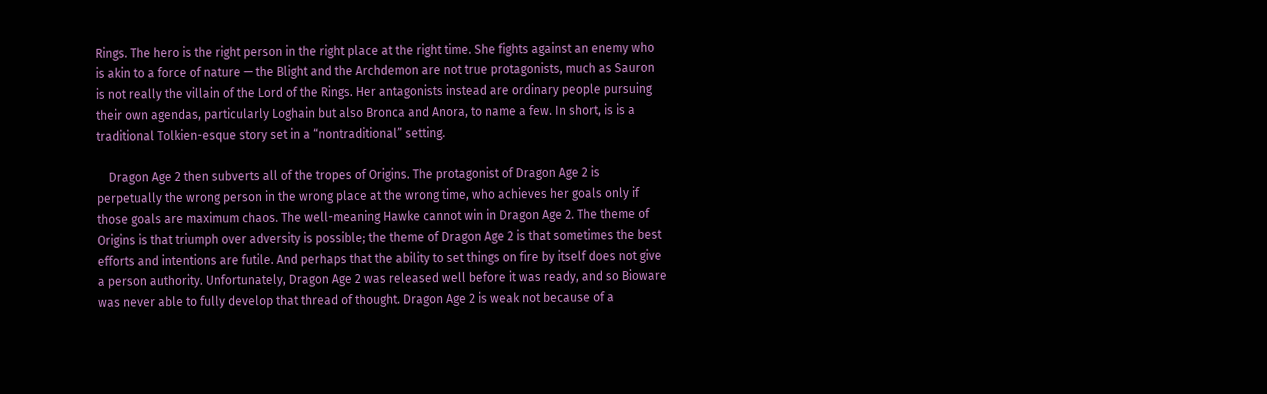Rings. The hero is the right person in the right place at the right time. She fights against an enemy who is akin to a force of nature — the Blight and the Archdemon are not true protagonists, much as Sauron is not really the villain of the Lord of the Rings. Her antagonists instead are ordinary people pursuing their own agendas, particularly Loghain but also Bronca and Anora, to name a few. In short, is is a traditional Tolkien-esque story set in a “nontraditional” setting.

    Dragon Age 2 then subverts all of the tropes of Origins. The protagonist of Dragon Age 2 is perpetually the wrong person in the wrong place at the wrong time, who achieves her goals only if those goals are maximum chaos. The well-meaning Hawke cannot win in Dragon Age 2. The theme of Origins is that triumph over adversity is possible; the theme of Dragon Age 2 is that sometimes the best efforts and intentions are futile. And perhaps that the ability to set things on fire by itself does not give a person authority. Unfortunately, Dragon Age 2 was released well before it was ready, and so Bioware was never able to fully develop that thread of thought. Dragon Age 2 is weak not because of a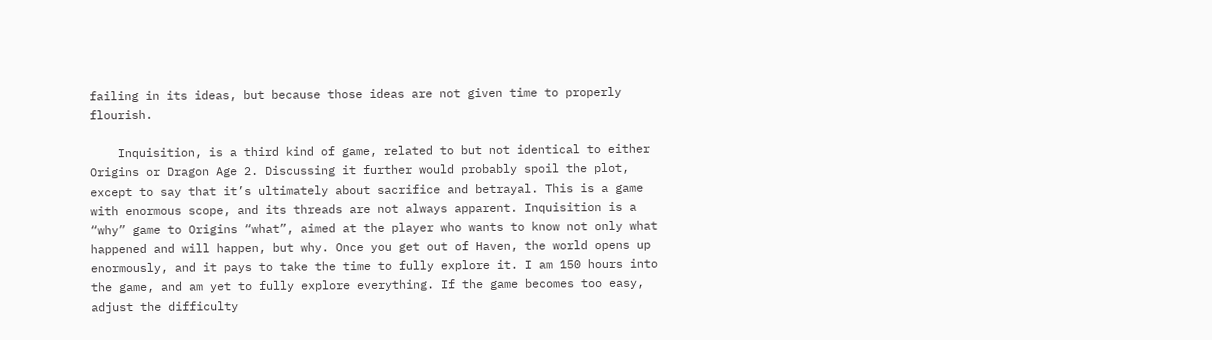failing in its ideas, but because those ideas are not given time to properly flourish.

    Inquisition, is a third kind of game, related to but not identical to either Origins or Dragon Age 2. Discussing it further would probably spoil the plot, except to say that it’s ultimately about sacrifice and betrayal. This is a game with enormous scope, and its threads are not always apparent. Inquisition is a “why” game to Origins “what”, aimed at the player who wants to know not only what happened and will happen, but why. Once you get out of Haven, the world opens up enormously, and it pays to take the time to fully explore it. I am 150 hours into the game, and am yet to fully explore everything. If the game becomes too easy, adjust the difficulty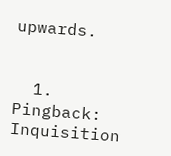upwards.


  1. Pingback: Inquisition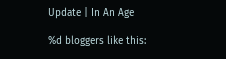Update | In An Age

%d bloggers like this: